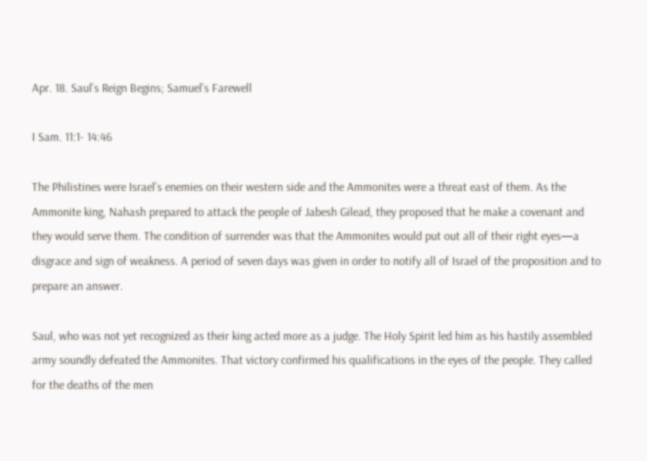Apr. 18. Saul’s Reign Begins; Samuel’s Farewell

I Sam. 11:1- 14:46

The Philistines were Israel’s enemies on their western side and the Ammonites were a threat east of them. As the Ammonite king, Nahash prepared to attack the people of Jabesh Gilead, they proposed that he make a covenant and they would serve them. The condition of surrender was that the Ammonites would put out all of their right eyes—a disgrace and sign of weakness. A period of seven days was given in order to notify all of Israel of the proposition and to prepare an answer.

Saul, who was not yet recognized as their king acted more as a judge. The Holy Spirit led him as his hastily assembled army soundly defeated the Ammonites. That victory confirmed his qualifications in the eyes of the people. They called for the deaths of the men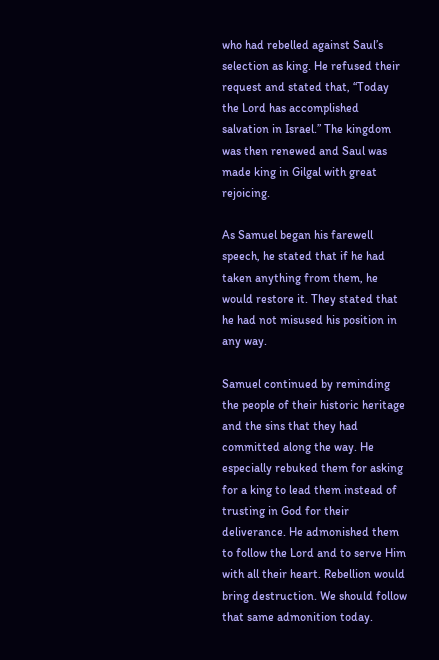who had rebelled against Saul’s selection as king. He refused their request and stated that, “Today the Lord has accomplished salvation in Israel.” The kingdom was then renewed and Saul was made king in Gilgal with great rejoicing.

As Samuel began his farewell speech, he stated that if he had taken anything from them, he would restore it. They stated that he had not misused his position in any way.

Samuel continued by reminding the people of their historic heritage and the sins that they had committed along the way. He especially rebuked them for asking for a king to lead them instead of trusting in God for their deliverance. He admonished them to follow the Lord and to serve Him with all their heart. Rebellion would bring destruction. We should follow that same admonition today.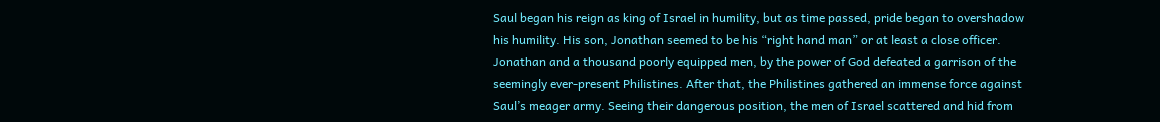Saul began his reign as king of Israel in humility, but as time passed, pride began to overshadow his humility. His son, Jonathan seemed to be his “right hand man” or at least a close officer. Jonathan and a thousand poorly equipped men, by the power of God defeated a garrison of the seemingly ever-present Philistines. After that, the Philistines gathered an immense force against Saul’s meager army. Seeing their dangerous position, the men of Israel scattered and hid from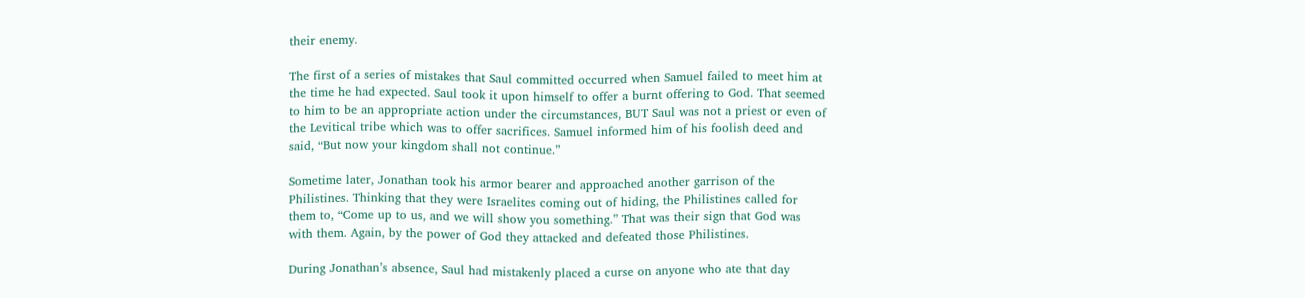their enemy.

The first of a series of mistakes that Saul committed occurred when Samuel failed to meet him at the time he had expected. Saul took it upon himself to offer a burnt offering to God. That seemed to him to be an appropriate action under the circumstances, BUT Saul was not a priest or even of the Levitical tribe which was to offer sacrifices. Samuel informed him of his foolish deed and said, “But now your kingdom shall not continue.”

Sometime later, Jonathan took his armor bearer and approached another garrison of the Philistines. Thinking that they were Israelites coming out of hiding, the Philistines called for them to, “Come up to us, and we will show you something.” That was their sign that God was with them. Again, by the power of God they attacked and defeated those Philistines.

During Jonathan’s absence, Saul had mistakenly placed a curse on anyone who ate that day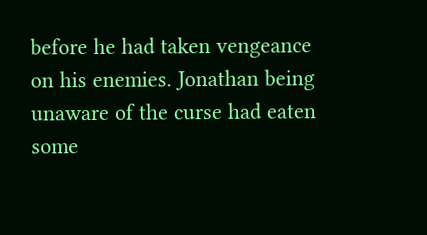before he had taken vengeance on his enemies. Jonathan being unaware of the curse had eaten some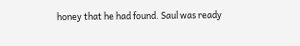honey that he had found. Saul was ready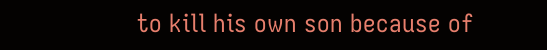to kill his own son because of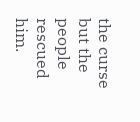the curse but the people rescued him.